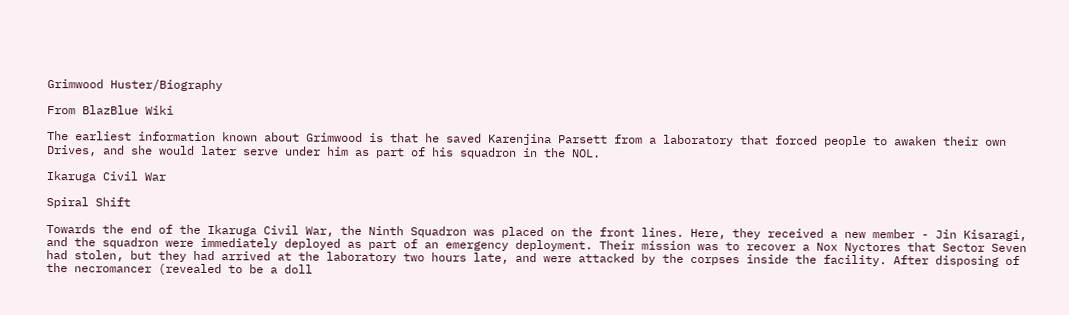Grimwood Huster/Biography

From BlazBlue Wiki

The earliest information known about Grimwood is that he saved Karenjina Parsett from a laboratory that forced people to awaken their own Drives, and she would later serve under him as part of his squadron in the NOL.

Ikaruga Civil War

Spiral Shift

Towards the end of the Ikaruga Civil War, the Ninth Squadron was placed on the front lines. Here, they received a new member - Jin Kisaragi, and the squadron were immediately deployed as part of an emergency deployment. Their mission was to recover a Nox Nyctores that Sector Seven had stolen, but they had arrived at the laboratory two hours late, and were attacked by the corpses inside the facility. After disposing of the necromancer (revealed to be a doll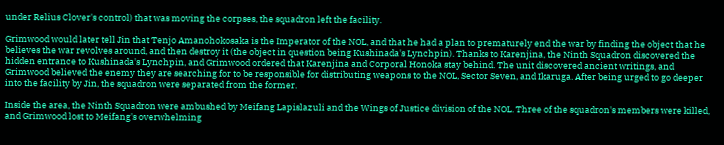under Relius Clover's control) that was moving the corpses, the squadron left the facility.

Grimwood would later tell Jin that Tenjo Amanohokosaka is the Imperator of the NOL, and that he had a plan to prematurely end the war by finding the object that he believes the war revolves around, and then destroy it (the object in question being Kushinada's Lynchpin). Thanks to Karenjina, the Ninth Squadron discovered the hidden entrance to Kushinada's Lynchpin, and Grimwood ordered that Karenjina and Corporal Honoka stay behind. The unit discovered ancient writings, and Grimwood believed the enemy they are searching for to be responsible for distributing weapons to the NOL, Sector Seven, and Ikaruga. After being urged to go deeper into the facility by Jin, the squadron were separated from the former.

Inside the area, the Ninth Squadron were ambushed by Meifang Lapislazuli and the Wings of Justice division of the NOL. Three of the squadron's members were killed, and Grimwood lost to Meifang's overwhelming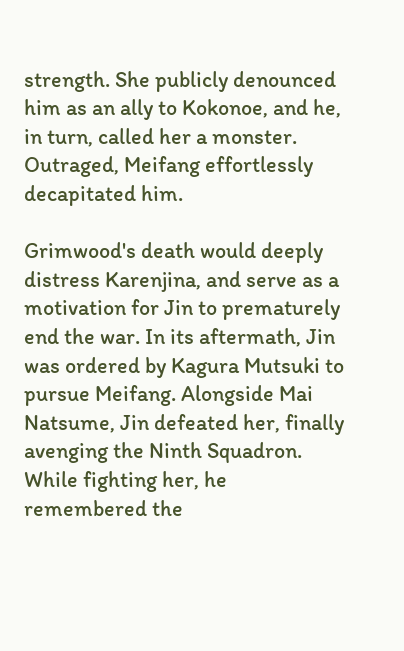strength. She publicly denounced him as an ally to Kokonoe, and he, in turn, called her a monster. Outraged, Meifang effortlessly decapitated him.

Grimwood's death would deeply distress Karenjina, and serve as a motivation for Jin to prematurely end the war. In its aftermath, Jin was ordered by Kagura Mutsuki to pursue Meifang. Alongside Mai Natsume, Jin defeated her, finally avenging the Ninth Squadron. While fighting her, he remembered the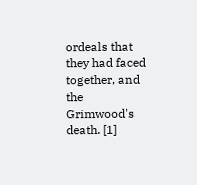ordeals that they had faced together, and the Grimwood's death. [1]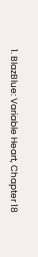1. BlazBlue: Variable Heart, Chapter 18